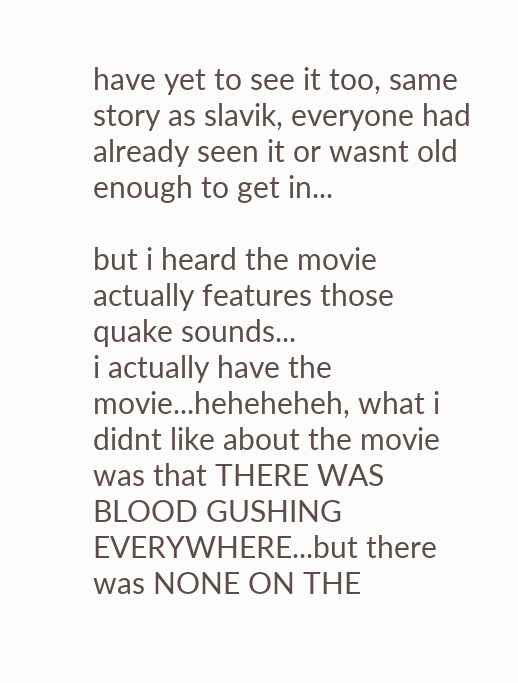have yet to see it too, same story as slavik, everyone had already seen it or wasnt old enough to get in...

but i heard the movie actually features those quake sounds...
i actually have the movie...heheheheh, what i didnt like about the movie was that THERE WAS BLOOD GUSHING EVERYWHERE...but there was NONE ON THE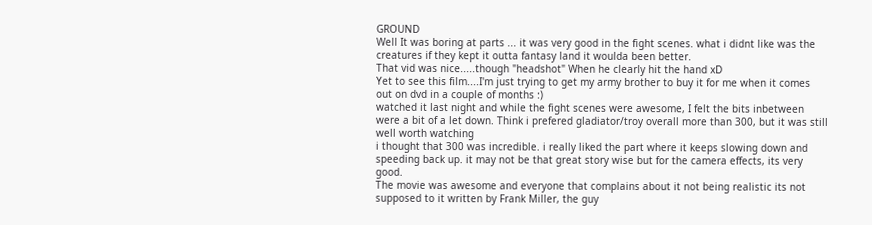GROUND
Well It was boring at parts ... it was very good in the fight scenes. what i didnt like was the creatures if they kept it outta fantasy land it woulda been better.
That vid was nice.....though "headshot" When he clearly hit the hand xD
Yet to see this film....I'm just trying to get my army brother to buy it for me when it comes out on dvd in a couple of months :)
watched it last night and while the fight scenes were awesome, I felt the bits inbetween were a bit of a let down. Think i prefered gladiator/troy overall more than 300, but it was still well worth watching
i thought that 300 was incredible. i really liked the part where it keeps slowing down and speeding back up. it may not be that great story wise but for the camera effects, its very good.
The movie was awesome and everyone that complains about it not being realistic its not supposed to it written by Frank Miller, the guy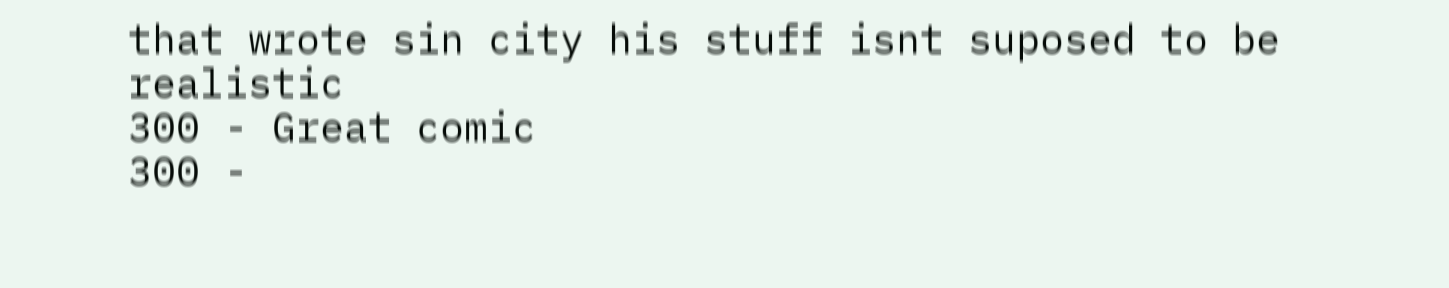that wrote sin city his stuff isnt suposed to be realistic
300 - Great comic
300 -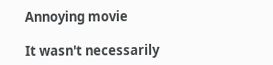Annoying movie

It wasn't necessarily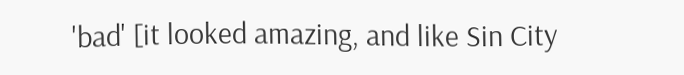'bad' [it looked amazing, and like Sin City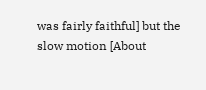was fairly faithful] but the slow motion [About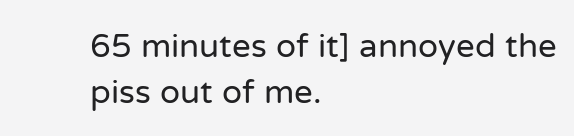65 minutes of it] annoyed the piss out of me.